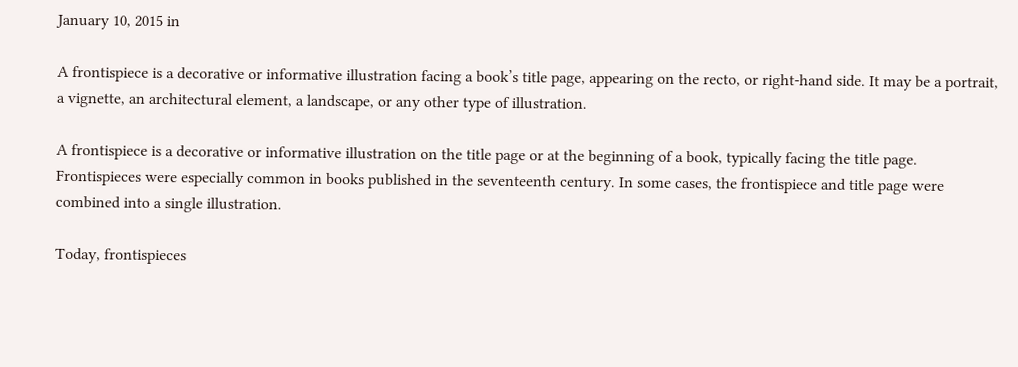January 10, 2015 in

A frontispiece is a decorative or informative illustration facing a book’s title page, appearing on the recto, or right-hand side. It may be a portrait, a vignette, an architectural element, a landscape, or any other type of illustration.

A frontispiece is a decorative or informative illustration on the title page or at the beginning of a book, typically facing the title page. Frontispieces were especially common in books published in the seventeenth century. In some cases, the frontispiece and title page were combined into a single illustration.

Today, frontispieces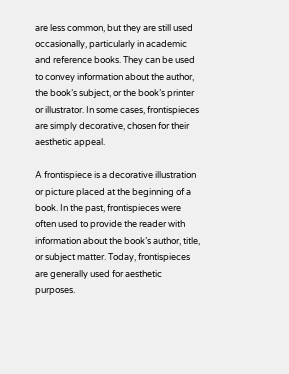are less common, but they are still used occasionally, particularly in academic and reference books. They can be used to convey information about the author, the book’s subject, or the book’s printer or illustrator. In some cases, frontispieces are simply decorative, chosen for their aesthetic appeal.

A frontispiece is a decorative illustration or picture placed at the beginning of a book. In the past, frontispieces were often used to provide the reader with information about the book’s author, title, or subject matter. Today, frontispieces are generally used for aesthetic purposes.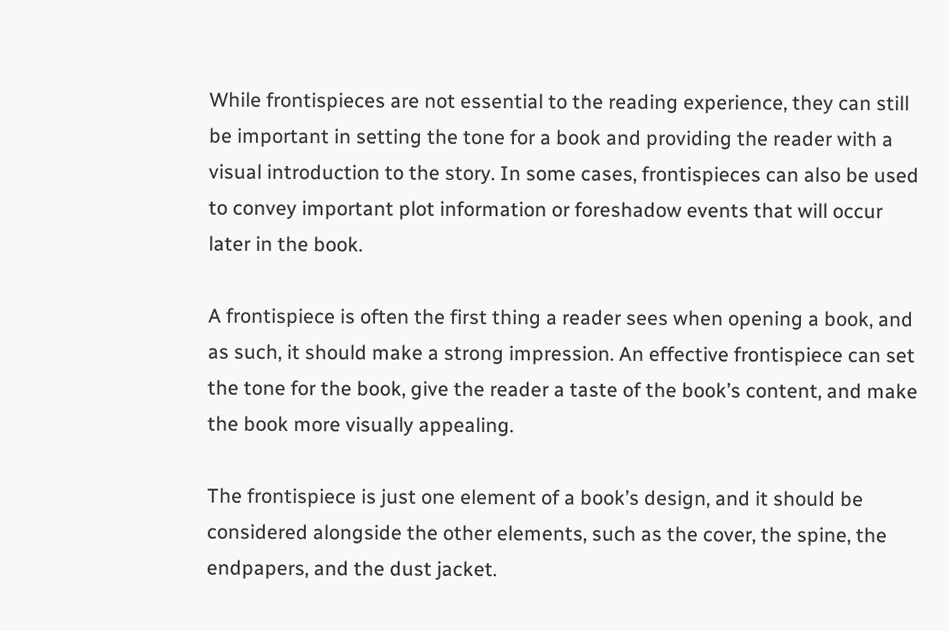While frontispieces are not essential to the reading experience, they can still be important in setting the tone for a book and providing the reader with a visual introduction to the story. In some cases, frontispieces can also be used to convey important plot information or foreshadow events that will occur later in the book.

A frontispiece is often the first thing a reader sees when opening a book, and as such, it should make a strong impression. An effective frontispiece can set the tone for the book, give the reader a taste of the book’s content, and make the book more visually appealing.

The frontispiece is just one element of a book’s design, and it should be considered alongside the other elements, such as the cover, the spine, the endpapers, and the dust jacket.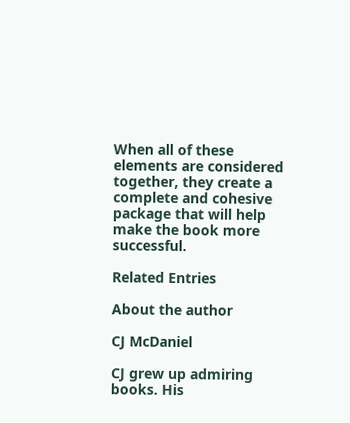When all of these elements are considered together, they create a complete and cohesive package that will help make the book more successful.

Related Entries

About the author

CJ McDaniel

CJ grew up admiring books. His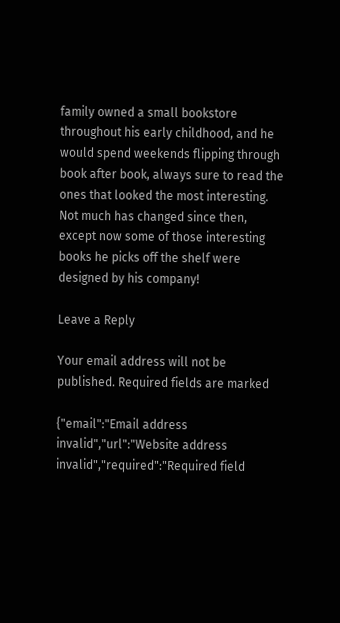family owned a small bookstore throughout his early childhood, and he would spend weekends flipping through book after book, always sure to read the ones that looked the most interesting. Not much has changed since then, except now some of those interesting books he picks off the shelf were designed by his company!

Leave a Reply

Your email address will not be published. Required fields are marked

{"email":"Email address invalid","url":"Website address invalid","required":"Required field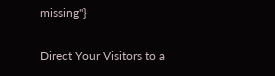missing"}

Direct Your Visitors to a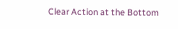Clear Action at the Bottom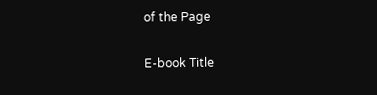of the Page

E-book Title